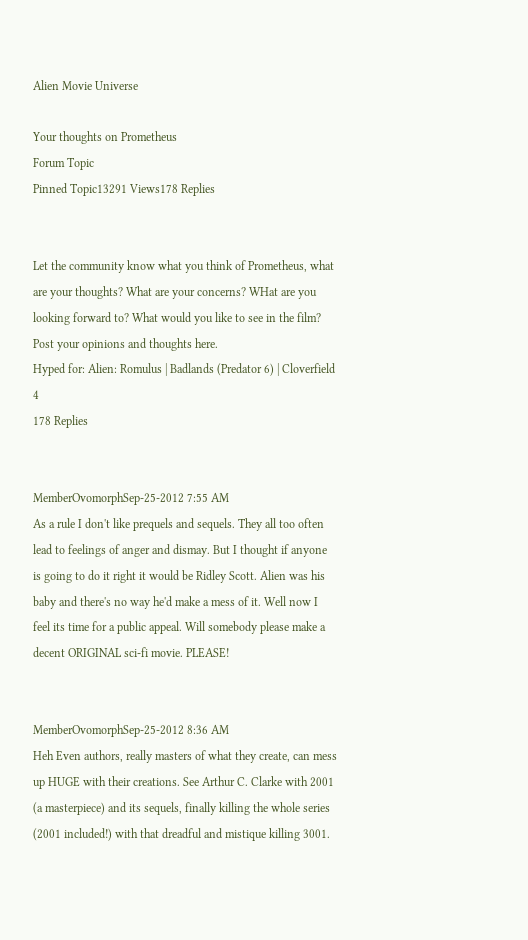Alien Movie Universe

Your thoughts on Prometheus
Forum Topic
Pinned Topic13291 Views178 Replies


Let the community know what you think of Prometheus, what are your thoughts? What are your concerns? WHat are you looking forward to? What would you like to see in the film? Post your opinions and thoughts here.
Hyped for: Alien: Romulus | Badlands (Predator 6) | Cloverfield 4
178 Replies


MemberOvomorphSep-25-2012 7:55 AM
As a rule I don't like prequels and sequels. They all too often lead to feelings of anger and dismay. But I thought if anyone is going to do it right it would be Ridley Scott. Alien was his baby and there's no way he'd make a mess of it. Well now I feel its time for a public appeal. Will somebody please make a decent ORIGINAL sci-fi movie. PLEASE!


MemberOvomorphSep-25-2012 8:36 AM
Heh Even authors, really masters of what they create, can mess up HUGE with their creations. See Arthur C. Clarke with 2001 (a masterpiece) and its sequels, finally killing the whole series (2001 included!) with that dreadful and mistique killing 3001.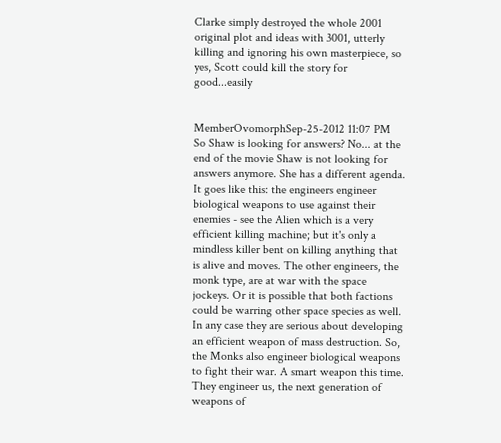Clarke simply destroyed the whole 2001 original plot and ideas with 3001, utterly killing and ignoring his own masterpiece, so yes, Scott could kill the story for good...easily


MemberOvomorphSep-25-2012 11:07 PM
So Shaw is looking for answers? No... at the end of the movie Shaw is not looking for answers anymore. She has a different agenda. It goes like this: the engineers engineer biological weapons to use against their enemies - see the Alien which is a very efficient killing machine; but it's only a mindless killer bent on killing anything that is alive and moves. The other engineers, the monk type, are at war with the space jockeys. Or it is possible that both factions could be warring other space species as well. In any case they are serious about developing an efficient weapon of mass destruction. So, the Monks also engineer biological weapons to fight their war. A smart weapon this time. They engineer us, the next generation of weapons of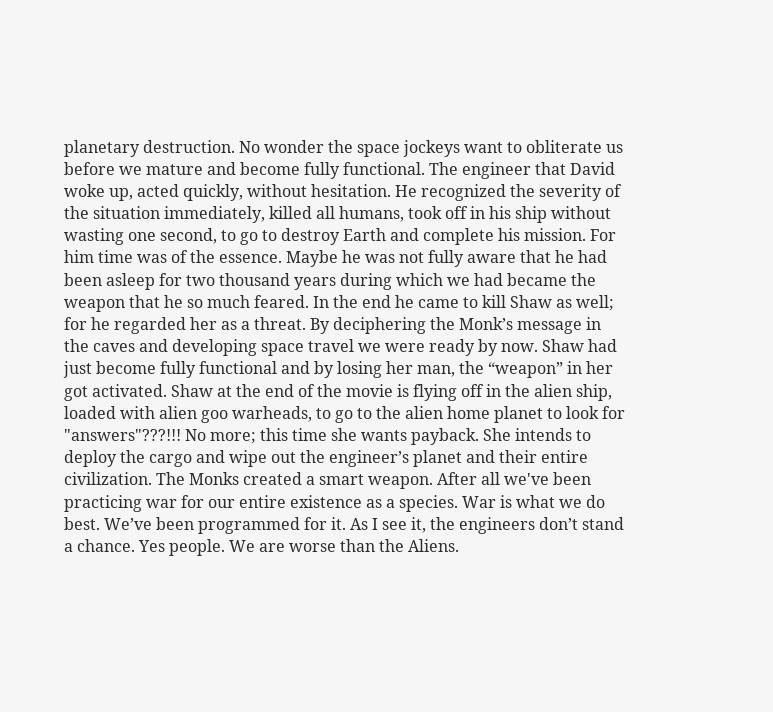planetary destruction. No wonder the space jockeys want to obliterate us before we mature and become fully functional. The engineer that David woke up, acted quickly, without hesitation. He recognized the severity of the situation immediately, killed all humans, took off in his ship without wasting one second, to go to destroy Earth and complete his mission. For him time was of the essence. Maybe he was not fully aware that he had been asleep for two thousand years during which we had became the weapon that he so much feared. In the end he came to kill Shaw as well; for he regarded her as a threat. By deciphering the Monk’s message in the caves and developing space travel we were ready by now. Shaw had just become fully functional and by losing her man, the “weapon” in her got activated. Shaw at the end of the movie is flying off in the alien ship, loaded with alien goo warheads, to go to the alien home planet to look for "answers"???!!! No more; this time she wants payback. She intends to deploy the cargo and wipe out the engineer’s planet and their entire civilization. The Monks created a smart weapon. After all we've been practicing war for our entire existence as a species. War is what we do best. We’ve been programmed for it. As I see it, the engineers don’t stand a chance. Yes people. We are worse than the Aliens.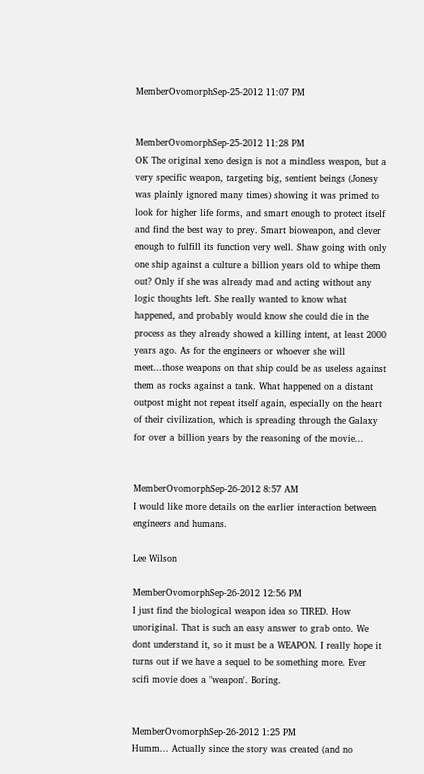MemberOvomorphSep-25-2012 11:07 PM


MemberOvomorphSep-25-2012 11:28 PM
OK The original xeno design is not a mindless weapon, but a very specific weapon, targeting big, sentient beings (Jonesy was plainly ignored many times) showing it was primed to look for higher life forms, and smart enough to protect itself and find the best way to prey. Smart bioweapon, and clever enough to fulfill its function very well. Shaw going with only one ship against a culture a billion years old to whipe them out? Only if she was already mad and acting without any logic thoughts left. She really wanted to know what happened, and probably would know she could die in the process as they already showed a killing intent, at least 2000 years ago. As for the engineers or whoever she will meet...those weapons on that ship could be as useless against them as rocks against a tank. What happened on a distant outpost might not repeat itself again, especially on the heart of their civilization, which is spreading through the Galaxy for over a billion years by the reasoning of the movie...


MemberOvomorphSep-26-2012 8:57 AM
I would like more details on the earlier interaction between engineers and humans.

Lee Wilson

MemberOvomorphSep-26-2012 12:56 PM
I just find the biological weapon idea so TIRED. How unoriginal. That is such an easy answer to grab onto. We dont understand it, so it must be a WEAPON. I really hope it turns out if we have a sequel to be something more. Ever scifi movie does a "weapon'. Boring.


MemberOvomorphSep-26-2012 1:25 PM
Humm... Actually since the story was created (and no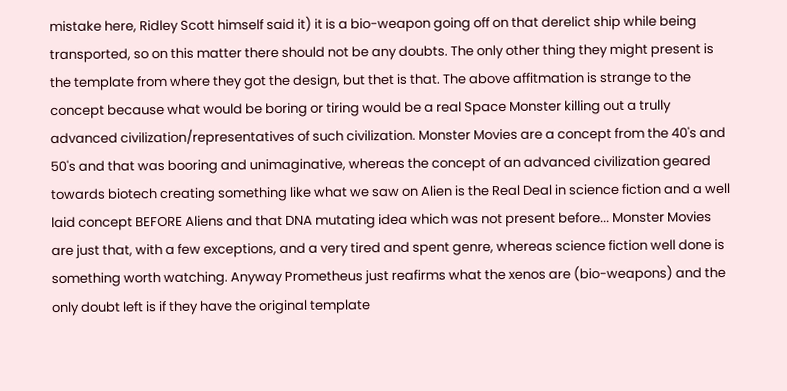mistake here, Ridley Scott himself said it) it is a bio-weapon going off on that derelict ship while being transported, so on this matter there should not be any doubts. The only other thing they might present is the template from where they got the design, but thet is that. The above affitmation is strange to the concept because what would be boring or tiring would be a real Space Monster killing out a trully advanced civilization/representatives of such civilization. Monster Movies are a concept from the 40's and 50's and that was booring and unimaginative, whereas the concept of an advanced civilization geared towards biotech creating something like what we saw on Alien is the Real Deal in science fiction and a well laid concept BEFORE Aliens and that DNA mutating idea which was not present before... Monster Movies are just that, with a few exceptions, and a very tired and spent genre, whereas science fiction well done is something worth watching. Anyway Prometheus just reafirms what the xenos are (bio-weapons) and the only doubt left is if they have the original template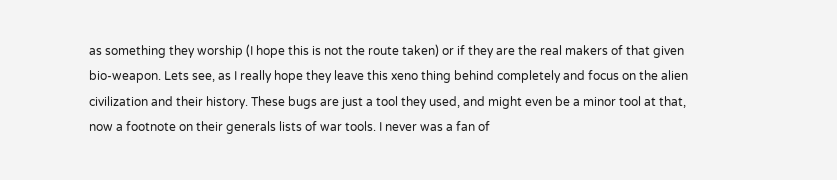as something they worship (I hope this is not the route taken) or if they are the real makers of that given bio-weapon. Lets see, as I really hope they leave this xeno thing behind completely and focus on the alien civilization and their history. These bugs are just a tool they used, and might even be a minor tool at that, now a footnote on their generals lists of war tools. I never was a fan of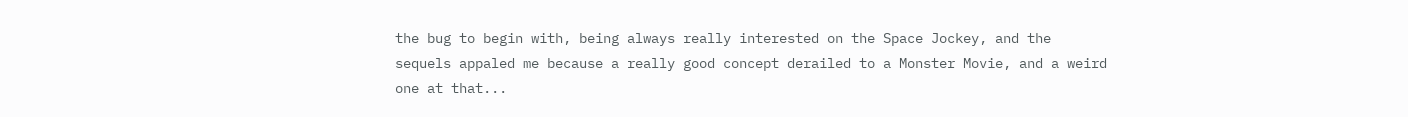the bug to begin with, being always really interested on the Space Jockey, and the sequels appaled me because a really good concept derailed to a Monster Movie, and a weird one at that...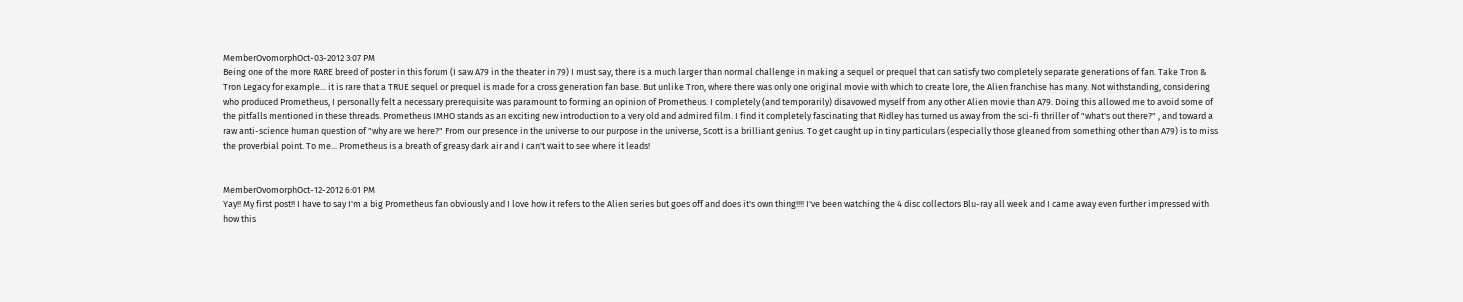MemberOvomorphOct-03-2012 3:07 PM
Being one of the more RARE breed of poster in this forum (I saw A79 in the theater in 79) I must say, there is a much larger than normal challenge in making a sequel or prequel that can satisfy two completely separate generations of fan. Take Tron & Tron Legacy for example... it is rare that a TRUE sequel or prequel is made for a cross generation fan base. But unlike Tron, where there was only one original movie with which to create lore, the Alien franchise has many. Not withstanding, considering who produced Prometheus, I personally felt a necessary prerequisite was paramount to forming an opinion of Prometheus. I completely (and temporarily) disavowed myself from any other Alien movie than A79. Doing this allowed me to avoid some of the pitfalls mentioned in these threads. Prometheus IMHO stands as an exciting new introduction to a very old and admired film. I find it completely fascinating that Ridley has turned us away from the sci-fi thriller of "what's out there?" , and toward a raw anti-science human question of "why are we here?" From our presence in the universe to our purpose in the universe, Scott is a brilliant genius. To get caught up in tiny particulars (especially those gleaned from something other than A79) is to miss the proverbial point. To me... Prometheus is a breath of greasy dark air and I can't wait to see where it leads!


MemberOvomorphOct-12-2012 6:01 PM
Yay!! My first post!! I have to say I'm a big Prometheus fan obviously and I love how it refers to the Alien series but goes off and does it's own thing!!!! I've been watching the 4 disc collectors Blu-ray all week and I came away even further impressed with how this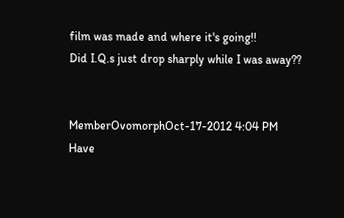film was made and where it's going!!
Did I.Q.s just drop sharply while I was away??


MemberOvomorphOct-17-2012 4:04 PM
Have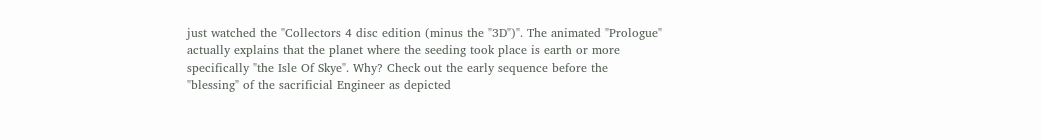just watched the "Collectors 4 disc edition (minus the "3D")". The animated "Prologue" actually explains that the planet where the seeding took place is earth or more specifically "the Isle Of Skye". Why? Check out the early sequence before the "blessing" of the sacrificial Engineer as depicted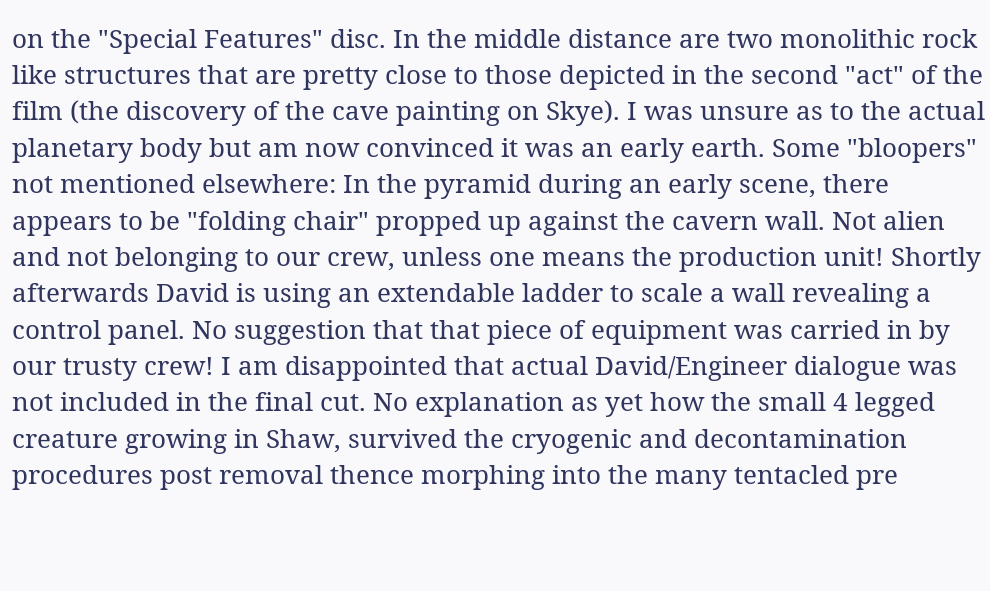on the "Special Features" disc. In the middle distance are two monolithic rock like structures that are pretty close to those depicted in the second "act" of the film (the discovery of the cave painting on Skye). I was unsure as to the actual planetary body but am now convinced it was an early earth. Some "bloopers" not mentioned elsewhere: In the pyramid during an early scene, there appears to be "folding chair" propped up against the cavern wall. Not alien and not belonging to our crew, unless one means the production unit! Shortly afterwards David is using an extendable ladder to scale a wall revealing a control panel. No suggestion that that piece of equipment was carried in by our trusty crew! I am disappointed that actual David/Engineer dialogue was not included in the final cut. No explanation as yet how the small 4 legged creature growing in Shaw, survived the cryogenic and decontamination procedures post removal thence morphing into the many tentacled pre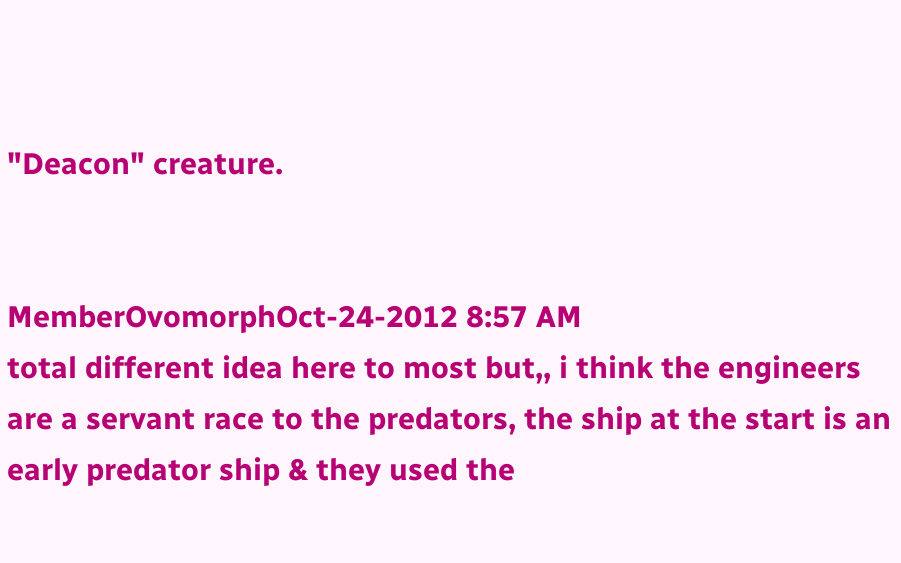"Deacon" creature.


MemberOvomorphOct-24-2012 8:57 AM
total different idea here to most but,, i think the engineers are a servant race to the predators, the ship at the start is an early predator ship & they used the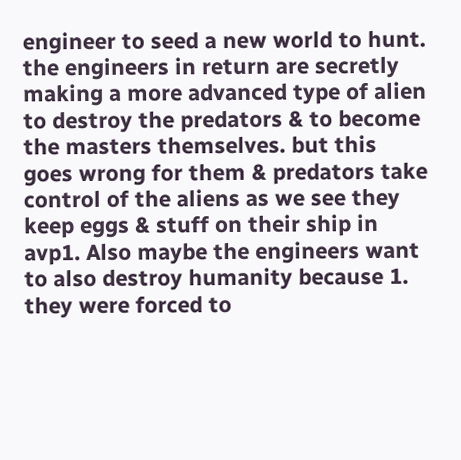engineer to seed a new world to hunt. the engineers in return are secretly making a more advanced type of alien to destroy the predators & to become the masters themselves. but this goes wrong for them & predators take control of the aliens as we see they keep eggs & stuff on their ship in avp1. Also maybe the engineers want to also destroy humanity because 1. they were forced to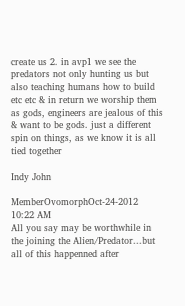create us 2. in avp1 we see the predators not only hunting us but also teaching humans how to build etc etc & in return we worship them as gods, engineers are jealous of this & want to be gods. just a different spin on things, as we know it is all tied together

Indy John

MemberOvomorphOct-24-2012 10:22 AM
All you say may be worthwhile in the joining the Alien/Predator...but all of this happenned after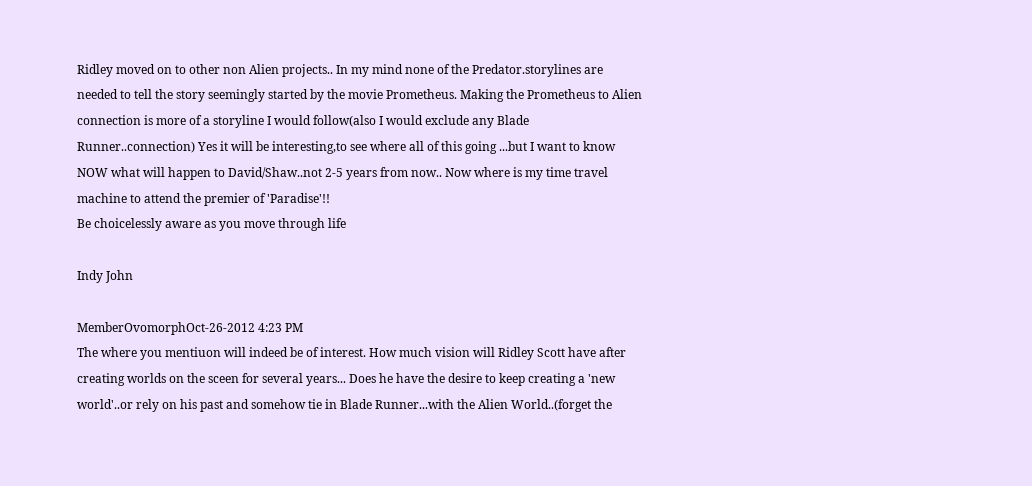Ridley moved on to other non Alien projects.. In my mind none of the Predator.storylines are needed to tell the story seemingly started by the movie Prometheus. Making the Prometheus to Alien connection is more of a storyline I would follow(also I would exclude any Blade Runner..connection) Yes it will be interesting,to see where all of this going ...but I want to know NOW what will happen to David/Shaw..not 2-5 years from now.. Now where is my time travel machine to attend the premier of 'Paradise'!!
Be choicelessly aware as you move through life

Indy John

MemberOvomorphOct-26-2012 4:23 PM
The where you mentiuon will indeed be of interest. How much vision will Ridley Scott have after creating worlds on the sceen for several years... Does he have the desire to keep creating a 'new world'..or rely on his past and somehow tie in Blade Runner...with the Alien World..(forget the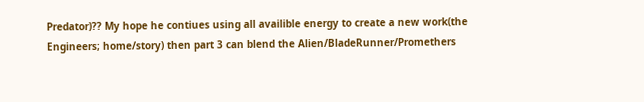Predator)?? My hope he contiues using all availible energy to create a new work(the Engineers; home/story) then part 3 can blend the Alien/BladeRunner/Promethers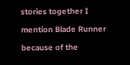stories together I mention Blade Runner because of the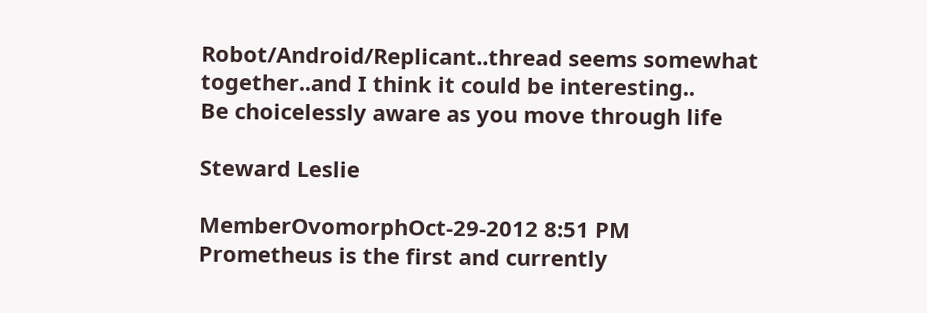Robot/Android/Replicant..thread seems somewhat together..and I think it could be interesting..
Be choicelessly aware as you move through life

Steward Leslie

MemberOvomorphOct-29-2012 8:51 PM
Prometheus is the first and currently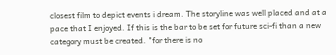closest film to depict events i dream. The storyline was well placed and at a pace that I enjoyed. If this is the bar to be set for future sci-fi than a new category must be created. "for there is no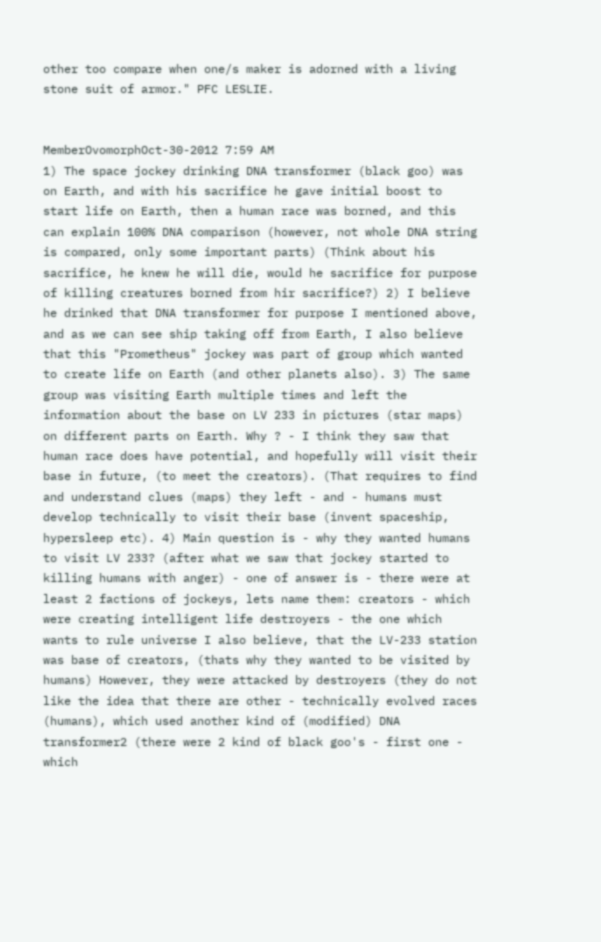other too compare when one/s maker is adorned with a living stone suit of armor." PFC LESLIE.


MemberOvomorphOct-30-2012 7:59 AM
1) The space jockey drinking DNA transformer (black goo) was on Earth, and with his sacrifice he gave initial boost to start life on Earth, then a human race was borned, and this can explain 100% DNA comparison (however, not whole DNA string is compared, only some important parts) (Think about his sacrifice, he knew he will die, would he sacrifice for purpose of killing creatures borned from hir sacrifice?) 2) I believe he drinked that DNA transformer for purpose I mentioned above, and as we can see ship taking off from Earth, I also believe that this "Prometheus" jockey was part of group which wanted to create life on Earth (and other planets also). 3) The same group was visiting Earth multiple times and left the information about the base on LV 233 in pictures (star maps) on different parts on Earth. Why ? - I think they saw that human race does have potential, and hopefully will visit their base in future, (to meet the creators). (That requires to find and understand clues (maps) they left - and - humans must develop technically to visit their base (invent spaceship, hypersleep etc). 4) Main question is - why they wanted humans to visit LV 233? (after what we saw that jockey started to killing humans with anger) - one of answer is - there were at least 2 factions of jockeys, lets name them: creators - which were creating intelligent life destroyers - the one which wants to rule universe I also believe, that the LV-233 station was base of creators, (thats why they wanted to be visited by humans) However, they were attacked by destroyers (they do not like the idea that there are other - technically evolved races (humans), which used another kind of (modified) DNA transformer2 (there were 2 kind of black goo's - first one - which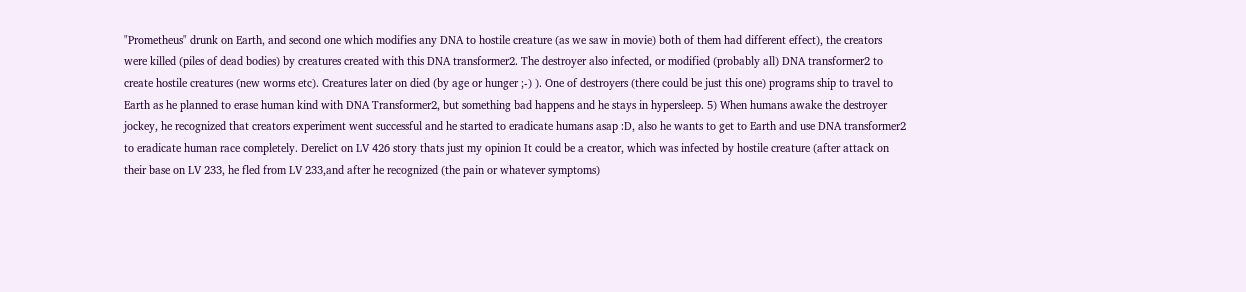"Prometheus" drunk on Earth, and second one which modifies any DNA to hostile creature (as we saw in movie) both of them had different effect), the creators were killed (piles of dead bodies) by creatures created with this DNA transformer2. The destroyer also infected, or modified (probably all) DNA transformer2 to create hostile creatures (new worms etc). Creatures later on died (by age or hunger ;-) ). One of destroyers (there could be just this one) programs ship to travel to Earth as he planned to erase human kind with DNA Transformer2, but something bad happens and he stays in hypersleep. 5) When humans awake the destroyer jockey, he recognized that creators experiment went successful and he started to eradicate humans asap :D, also he wants to get to Earth and use DNA transformer2 to eradicate human race completely. Derelict on LV 426 story thats just my opinion It could be a creator, which was infected by hostile creature (after attack on their base on LV 233, he fled from LV 233,and after he recognized (the pain or whatever symptoms)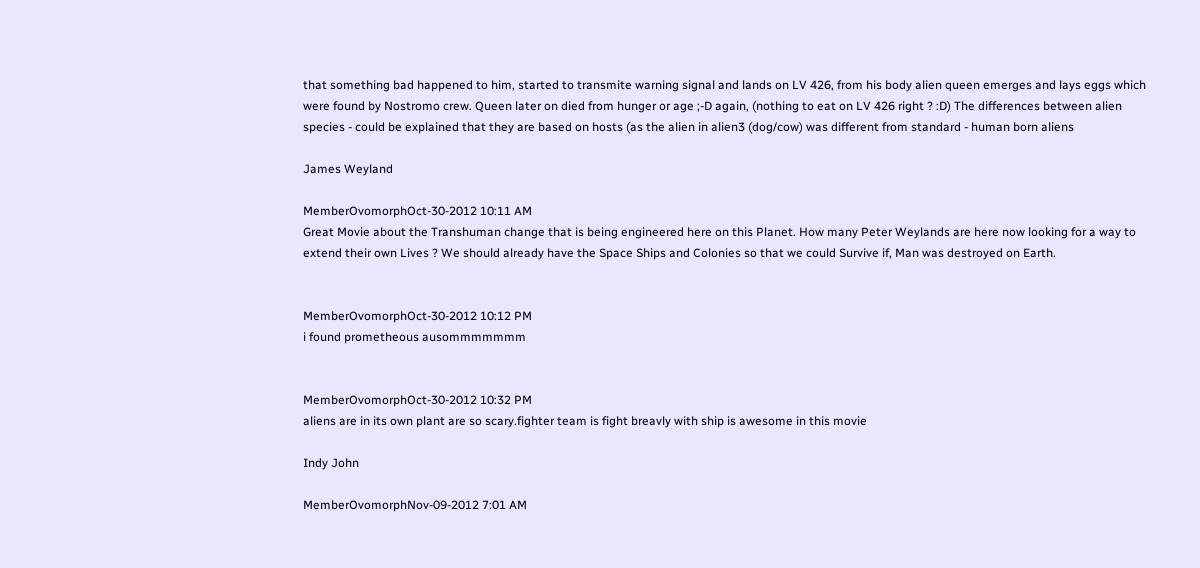that something bad happened to him, started to transmite warning signal and lands on LV 426, from his body alien queen emerges and lays eggs which were found by Nostromo crew. Queen later on died from hunger or age ;-D again, (nothing to eat on LV 426 right ? :D) The differences between alien species - could be explained that they are based on hosts (as the alien in alien3 (dog/cow) was different from standard - human born aliens

James Weyland

MemberOvomorphOct-30-2012 10:11 AM
Great Movie about the Transhuman change that is being engineered here on this Planet. How many Peter Weylands are here now looking for a way to extend their own Lives ? We should already have the Space Ships and Colonies so that we could Survive if, Man was destroyed on Earth.


MemberOvomorphOct-30-2012 10:12 PM
i found prometheous ausommmmmmm


MemberOvomorphOct-30-2012 10:32 PM
aliens are in its own plant are so scary.fighter team is fight breavly with ship is awesome in this movie

Indy John

MemberOvomorphNov-09-2012 7:01 AM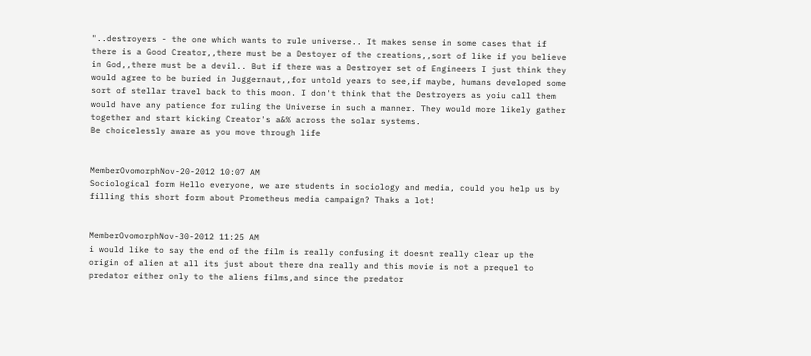"..destroyers - the one which wants to rule universe.. It makes sense in some cases that if there is a Good Creator,,there must be a Destoyer of the creations,,sort of like if you believe in God,,there must be a devil.. But if there was a Destroyer set of Engineers I just think they would agree to be buried in Juggernaut,,for untold years to see,if maybe, humans developed some sort of stellar travel back to this moon. I don't think that the Destroyers as yoiu call them would have any patience for ruling the Universe in such a manner. They would more likely gather together and start kicking Creator's a&% across the solar systems.
Be choicelessly aware as you move through life


MemberOvomorphNov-20-2012 10:07 AM
Sociological form Hello everyone, we are students in sociology and media, could you help us by filling this short form about Prometheus media campaign? Thaks a lot!


MemberOvomorphNov-30-2012 11:25 AM
i would like to say the end of the film is really confusing it doesnt really clear up the origin of alien at all its just about there dna really and this movie is not a prequel to predator either only to the aliens films,and since the predator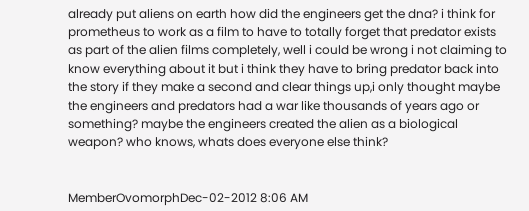already put aliens on earth how did the engineers get the dna? i think for prometheus to work as a film to have to totally forget that predator exists as part of the alien films completely, well i could be wrong i not claiming to know everything about it but i think they have to bring predator back into the story if they make a second and clear things up,i only thought maybe the engineers and predators had a war like thousands of years ago or something? maybe the engineers created the alien as a biological weapon? who knows, whats does everyone else think?


MemberOvomorphDec-02-2012 8:06 AM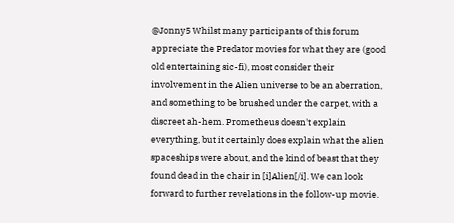@Jonny5 Whilst many participants of this forum appreciate the Predator movies for what they are (good old entertaining sic-fi), most consider their involvement in the Alien universe to be an aberration, and something to be brushed under the carpet, with a discreet ah-hem. Prometheus doesn't explain everything, but it certainly does explain what the alien spaceships were about, and the kind of beast that they found dead in the chair in [i]Alien[/i]. We can look forward to further revelations in the follow-up movie.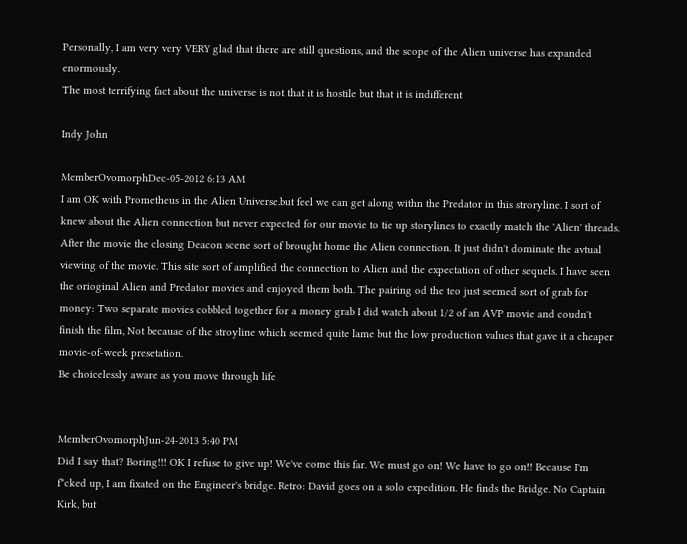Personally, I am very very VERY glad that there are still questions, and the scope of the Alien universe has expanded enormously.
The most terrifying fact about the universe is not that it is hostile but that it is indifferent

Indy John

MemberOvomorphDec-05-2012 6:13 AM
I am OK with Prometheus in the Alien Universe.but feel we can get along withn the Predator in this stroryline. I sort of knew about the Alien connection but never expected for our movie to tie up storylines to exactly match the 'Alien' threads. After the movie the closing Deacon scene sort of brought home the Alien connection. It just didn't dominate the avtual viewing of the movie. This site sort of amplified the connection to Alien and the expectation of other sequels. I have seen the orioginal Alien and Predator movies and enjoyed them both. The pairing od the teo just seemed sort of grab for money: Two separate movies cobbled together for a money grab I did watch about 1/2 of an AVP movie and coudn't finish the film, Not becauae of the stroyline which seemed quite lame but the low production values that gave it a cheaper movie-of-week presetation.
Be choicelessly aware as you move through life


MemberOvomorphJun-24-2013 5:40 PM
Did I say that? Boring!!! OK I refuse to give up! We've come this far. We must go on! We have to go on!! Because I'm f*cked up, I am fixated on the Engineer's bridge. Retro: David goes on a solo expedition. He finds the Bridge. No Captain Kirk, but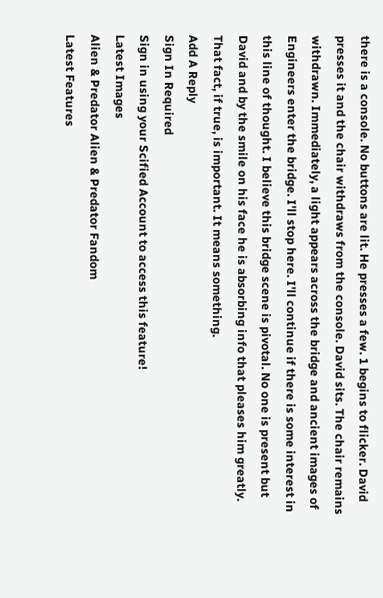there is a console. No buttons are lit. He presses a few. 1 begins to flicker. David presses it and the chair withdraws from the console. David sits. The chair remains withdrawn. Immediately, a light appears across the bridge and ancient images of Engineers enter the bridge. I'll stop here. I'll continue if there is some interest in this line of thought. I believe this bridge scene is pivotal. No one is present but David and by the smile on his face he is absorbing info that pleases him greatly. That fact, if true, is important. It means something.
Add A Reply
Sign In Required
Sign in using your Scified Account to access this feature!
Latest Images
Alien & Predator Alien & Predator Fandom
Latest Features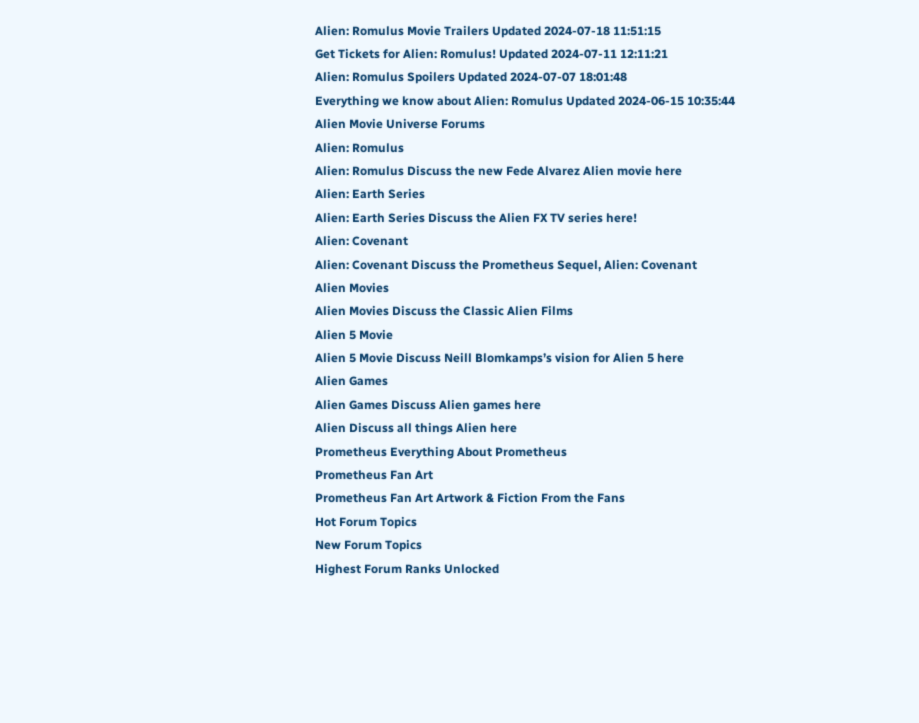Alien: Romulus Movie Trailers Updated 2024-07-18 11:51:15
Get Tickets for Alien: Romulus! Updated 2024-07-11 12:11:21
Alien: Romulus Spoilers Updated 2024-07-07 18:01:48
Everything we know about Alien: Romulus Updated 2024-06-15 10:35:44
Alien Movie Universe Forums
Alien: Romulus
Alien: Romulus Discuss the new Fede Alvarez Alien movie here
Alien: Earth Series
Alien: Earth Series Discuss the Alien FX TV series here!
Alien: Covenant
Alien: Covenant Discuss the Prometheus Sequel, Alien: Covenant
Alien Movies
Alien Movies Discuss the Classic Alien Films
Alien 5 Movie
Alien 5 Movie Discuss Neill Blomkamps’s vision for Alien 5 here
Alien Games
Alien Games Discuss Alien games here
Alien Discuss all things Alien here
Prometheus Everything About Prometheus
Prometheus Fan Art
Prometheus Fan Art Artwork & Fiction From the Fans
Hot Forum Topics
New Forum Topics
Highest Forum Ranks Unlocked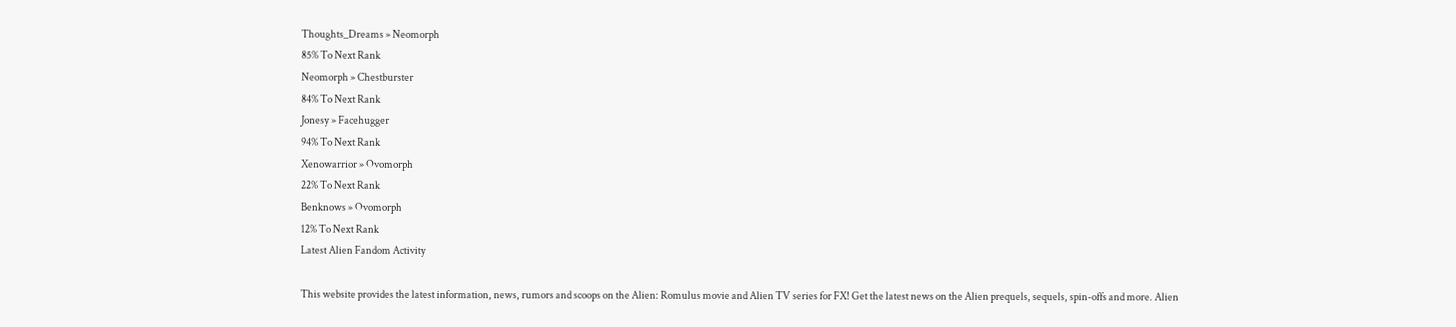Thoughts_Dreams » Neomorph
85% To Next Rank
Neomorph » Chestburster
84% To Next Rank
Jonesy » Facehugger
94% To Next Rank
Xenowarrior » Ovomorph
22% To Next Rank
Benknows » Ovomorph
12% To Next Rank
Latest Alien Fandom Activity

This website provides the latest information, news, rumors and scoops on the Alien: Romulus movie and Alien TV series for FX! Get the latest news on the Alien prequels, sequels, spin-offs and more. Alien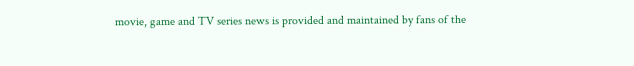movie, game and TV series news is provided and maintained by fans of the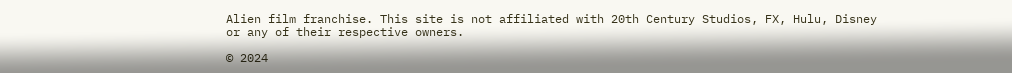Alien film franchise. This site is not affiliated with 20th Century Studios, FX, Hulu, Disney or any of their respective owners.

© 2024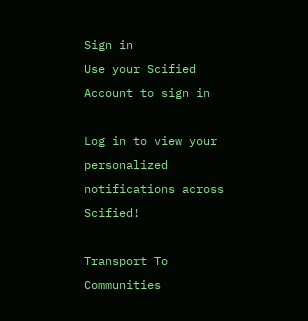Sign in
Use your Scified Account to sign in

Log in to view your personalized notifications across Scified!

Transport To Communities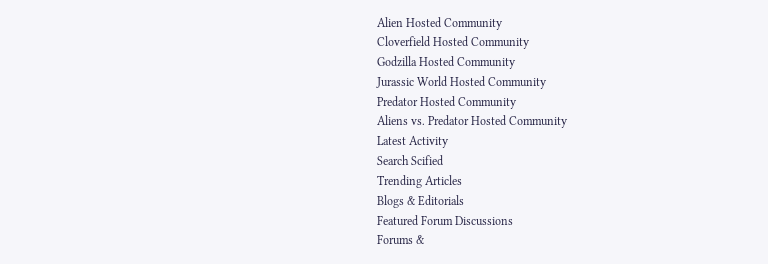Alien Hosted Community
Cloverfield Hosted Community
Godzilla Hosted Community
Jurassic World Hosted Community
Predator Hosted Community
Aliens vs. Predator Hosted Community
Latest Activity
Search Scified
Trending Articles
Blogs & Editorials
Featured Forum Discussions
Forums &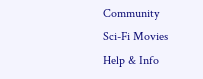Community
Sci-Fi Movies
Help & Info